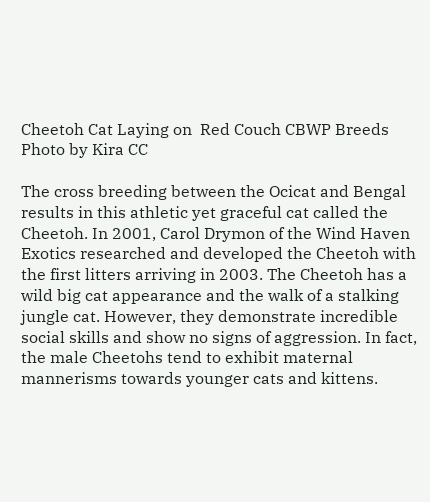Cheetoh Cat Laying on  Red Couch CBWP Breeds
Photo by Kira CC

The cross breeding between the Ocicat and Bengal results in this athletic yet graceful cat called the Cheetoh. In 2001, Carol Drymon of the Wind Haven Exotics researched and developed the Cheetoh with the first litters arriving in 2003. The Cheetoh has a wild big cat appearance and the walk of a stalking jungle cat. However, they demonstrate incredible social skills and show no signs of aggression. In fact, the male Cheetohs tend to exhibit maternal mannerisms towards younger cats and kittens.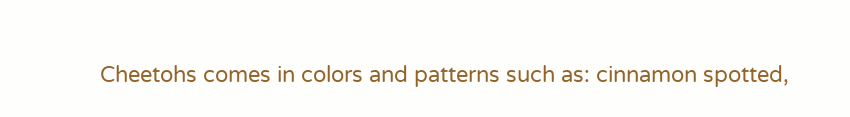Cheetohs comes in colors and patterns such as: cinnamon spotted,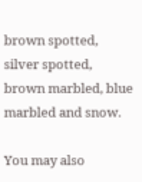brown spotted, silver spotted, brown marbled, blue marbled and snow.

You may also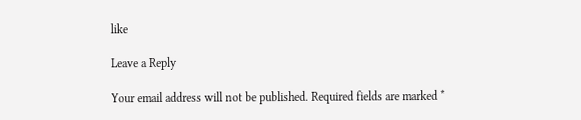like

Leave a Reply

Your email address will not be published. Required fields are marked *